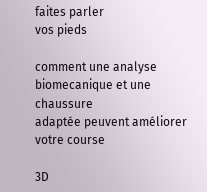faites parler
vos pieds

comment une analyse
biomecanique et une chaussure
adaptée peuvent améliorer votre course

3D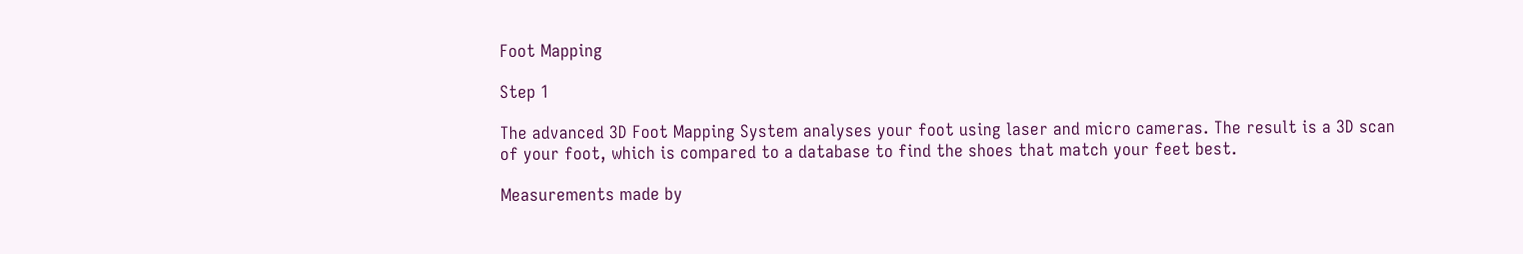Foot Mapping

Step 1

The advanced 3D Foot Mapping System analyses your foot using laser and micro cameras. The result is a 3D scan of your foot, which is compared to a database to find the shoes that match your feet best.

Measurements made by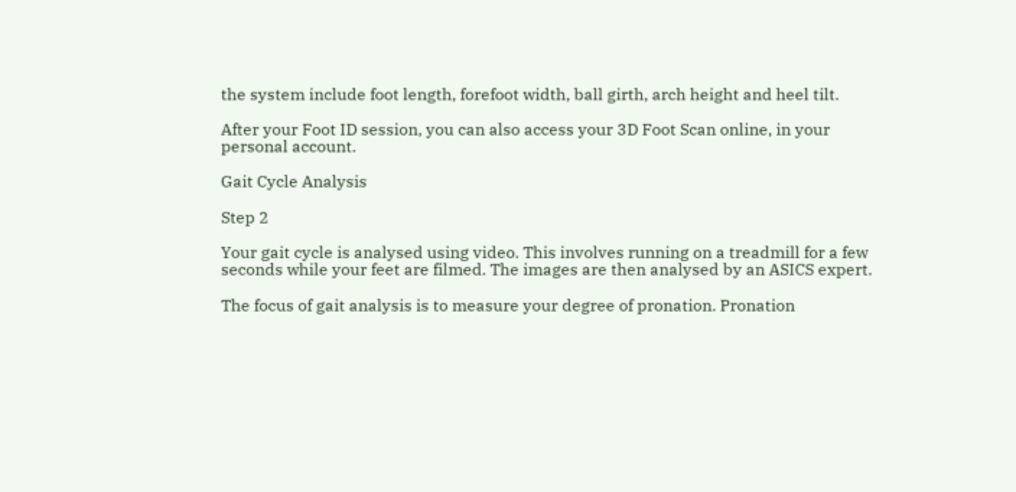the system include foot length, forefoot width, ball girth, arch height and heel tilt.

After your Foot ID session, you can also access your 3D Foot Scan online, in your personal account.

Gait Cycle Analysis

Step 2

Your gait cycle is analysed using video. This involves running on a treadmill for a few seconds while your feet are filmed. The images are then analysed by an ASICS expert.

The focus of gait analysis is to measure your degree of pronation. Pronation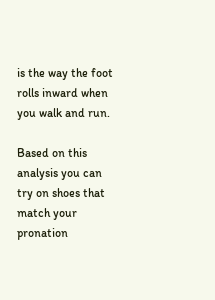is the way the foot rolls inward when you walk and run.

Based on this analysis you can try on shoes that match your pronation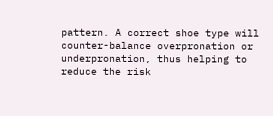pattern. A correct shoe type will counter-balance overpronation or underpronation, thus helping to reduce the risk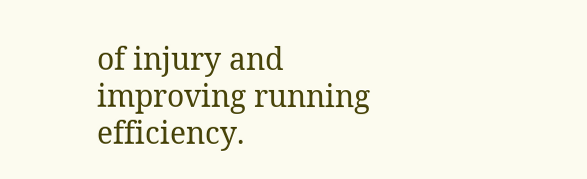of injury and improving running efficiency.